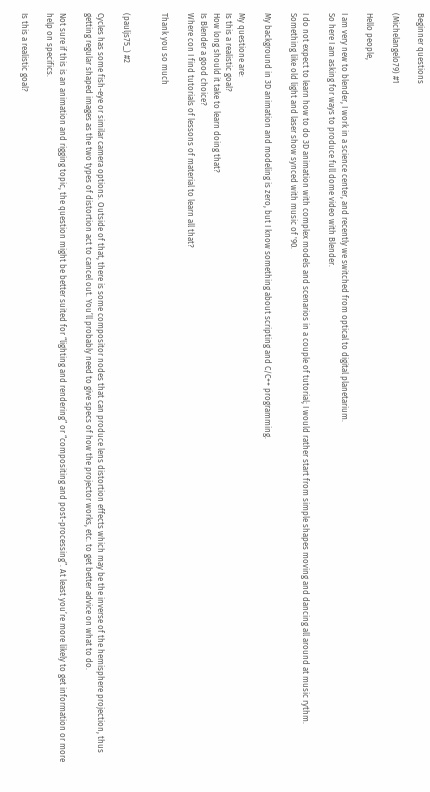Beginner questions

(Michelangelo79) #1

Hello people,

I am very new to blender, I work in a science center, and recently we switched from optical to digital planetarium.
So here I am asking for ways to produce full dome video with Blender.

I do not expect to learn how to do 3D animation with complex models and scenarios in a couple of tutorial; I would rather start from simple shapes moving and dancing all around at music rythm.
Something like old light and laser show synced with music of '90.

My background in 3D animation and modeling is zero, but I know something about scripting and C/C++ programming.

My questione are:
Is this a realistic goal?
How long should it take to learn doing that?
Is Blender a good choice?
Where con I find tutorials of lessons of material to learn all that?

Thank you so much


(pauljs75_) #2

Cycles has some fish-eye or similar camera options. Outside of that, there is some compositor nodes that can produce lens distortion effects which may be the inverse of the hemisphere projection, thus getting regular shaped images as the two types of distortion act to cancel out. You’ll probably need to give specs of how the projector works, etc. to get better advice on what to do.

Not sure if this is an animation and rigging topic, the question might be better suited for “lighting and rendering” or “compositing and post-processing”. At least you’re more likely to get information or more help on specifics.

Is this a realistic goal?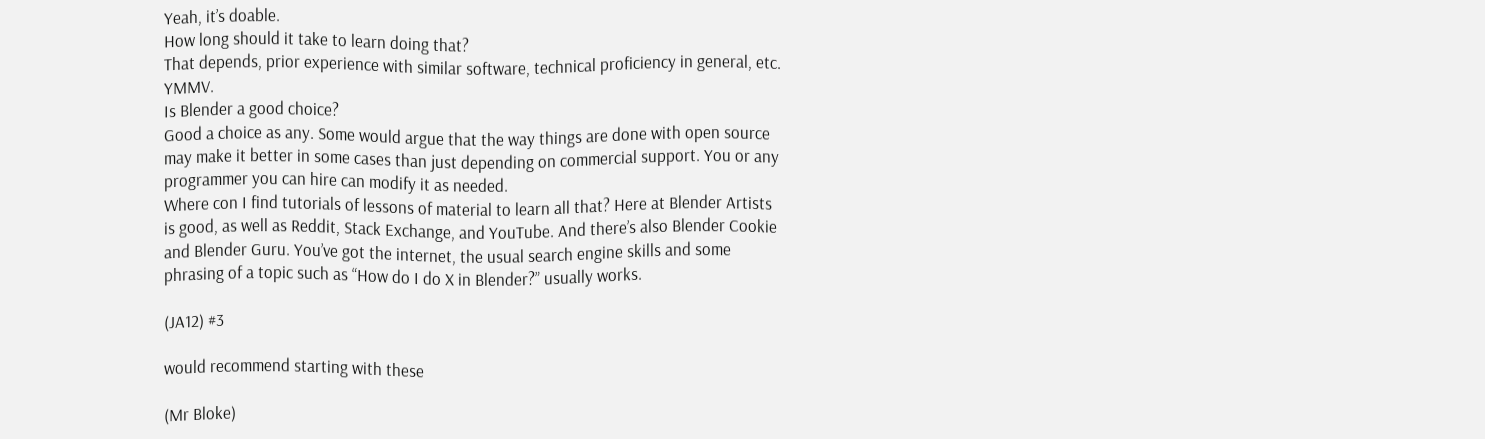Yeah, it’s doable.
How long should it take to learn doing that?
That depends, prior experience with similar software, technical proficiency in general, etc. YMMV.
Is Blender a good choice?
Good a choice as any. Some would argue that the way things are done with open source may make it better in some cases than just depending on commercial support. You or any programmer you can hire can modify it as needed.
Where con I find tutorials of lessons of material to learn all that? Here at Blender Artists is good, as well as Reddit, Stack Exchange, and YouTube. And there’s also Blender Cookie and Blender Guru. You’ve got the internet, the usual search engine skills and some phrasing of a topic such as “How do I do X in Blender?” usually works.

(JA12) #3

would recommend starting with these

(Mr Bloke)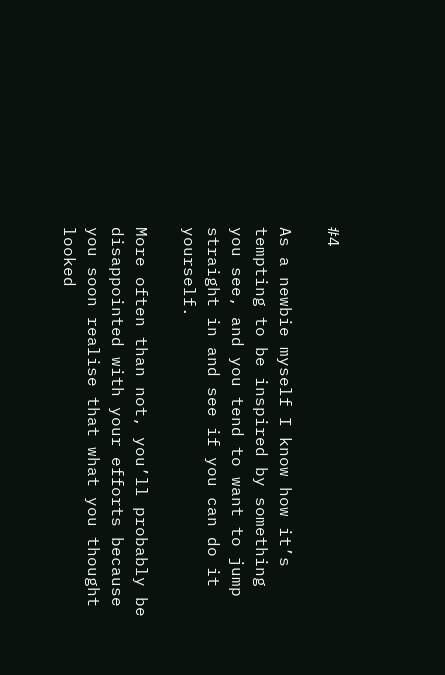#4

As a newbie myself I know how it’s tempting to be inspired by something you see, and you tend to want to jump straight in and see if you can do it yourself.

More often than not, you’ll probably be disappointed with your efforts because you soon realise that what you thought looked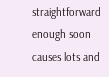straightforward enough soon causes lots and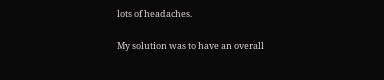lots of headaches.

My solution was to have an overall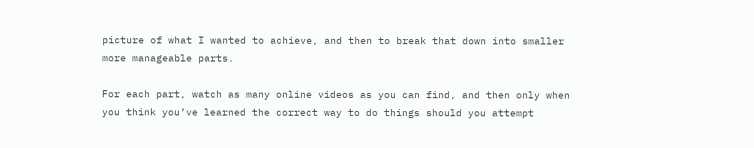picture of what I wanted to achieve, and then to break that down into smaller more manageable parts.

For each part, watch as many online videos as you can find, and then only when you think you’ve learned the correct way to do things should you attempt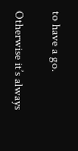to have a go.

Otherwise it’s always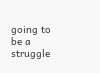going to be a struggle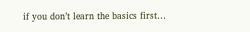if you don’t learn the basics first…